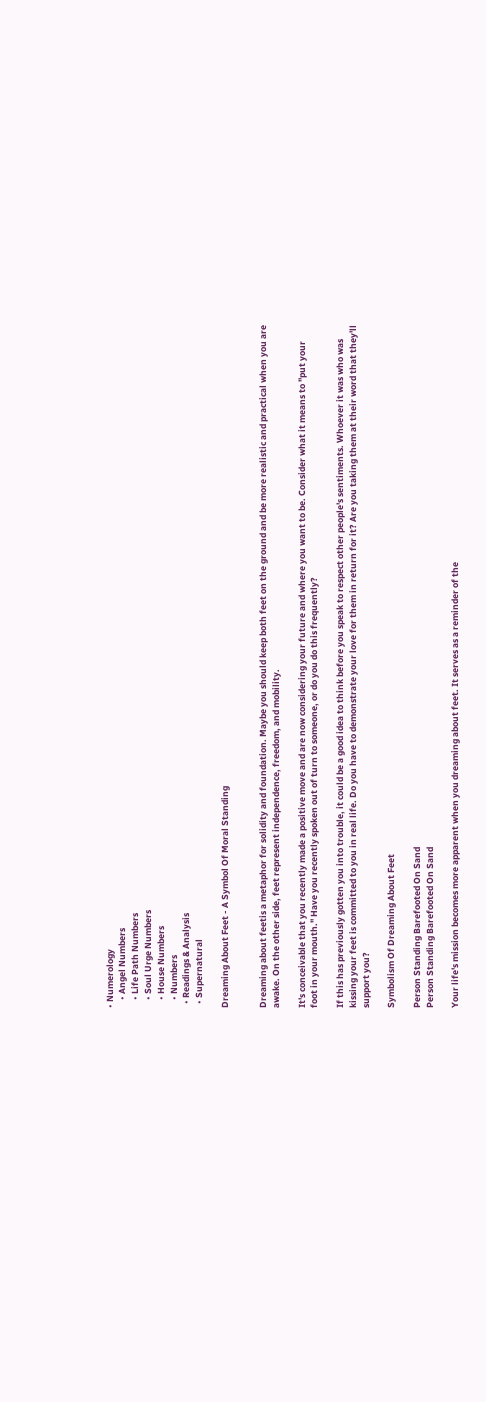• Numerology
    • Angel Numbers
    • Life Path Numbers
    • Soul Urge Numbers
    • House Numbers
    • Numbers
  • Readings & Analysis
  • Supernatural

Dreaming About Feet - A Symbol Of Moral Standing


Dreaming about feetis a metaphor for solidity and foundation. Maybe you should keep both feet on the ground and be more realistic and practical when you are awake. On the other side, feet represent independence, freedom, and mobility.

It's conceivable that you recently made a positive move and are now considering your future and where you want to be. Consider what it means to "put your foot in your mouth." Have you recently spoken out of turn to someone, or do you do this frequently?

If this has previously gotten you into trouble, it could be a good idea to think before you speak to respect other people's sentiments. Whoever it was who was kissing your feet is committed to you in real life. Do you have to demonstrate your love for them in return for it? Are you taking them at their word that they'll support you?

Symbolism Of Dreaming About Feet

Person Standing Barefooted On Sand
Person Standing Barefooted On Sand

Your life's mission becomes more apparent when you dreaming about feet. It serves as a reminder of the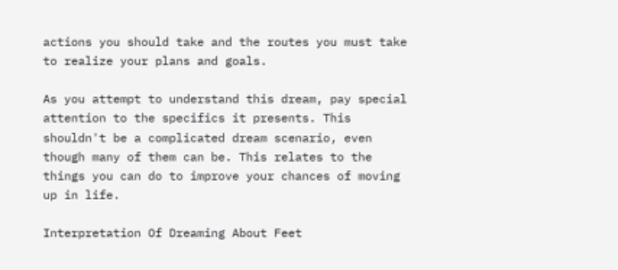actions you should take and the routes you must take to realize your plans and goals.

As you attempt to understand this dream, pay special attention to the specifics it presents. This shouldn't be a complicated dream scenario, even though many of them can be. This relates to the things you can do to improve your chances of moving up in life.

Interpretation Of Dreaming About Feet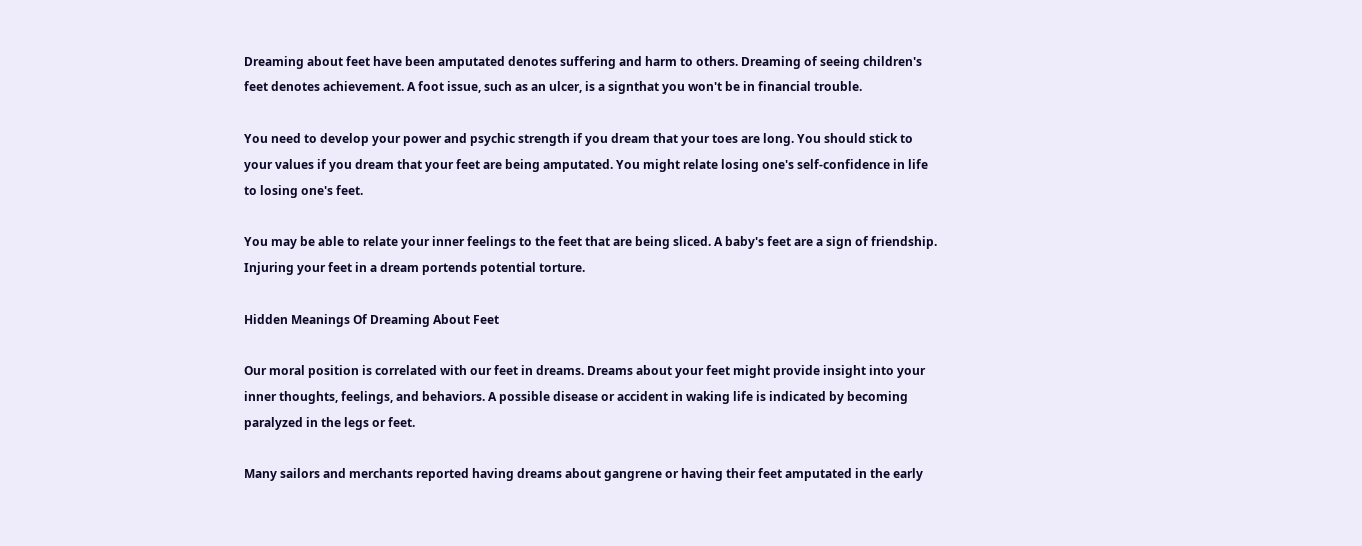Dreaming about feet have been amputated denotes suffering and harm to others. Dreaming of seeing children's feet denotes achievement. A foot issue, such as an ulcer, is a signthat you won't be in financial trouble.

You need to develop your power and psychic strength if you dream that your toes are long. You should stick to your values if you dream that your feet are being amputated. You might relate losing one's self-confidence in life to losing one's feet.

You may be able to relate your inner feelings to the feet that are being sliced. A baby's feet are a sign of friendship. Injuring your feet in a dream portends potential torture.

Hidden Meanings Of Dreaming About Feet

Our moral position is correlated with our feet in dreams. Dreams about your feet might provide insight into your inner thoughts, feelings, and behaviors. A possible disease or accident in waking life is indicated by becoming paralyzed in the legs or feet.

Many sailors and merchants reported having dreams about gangrene or having their feet amputated in the early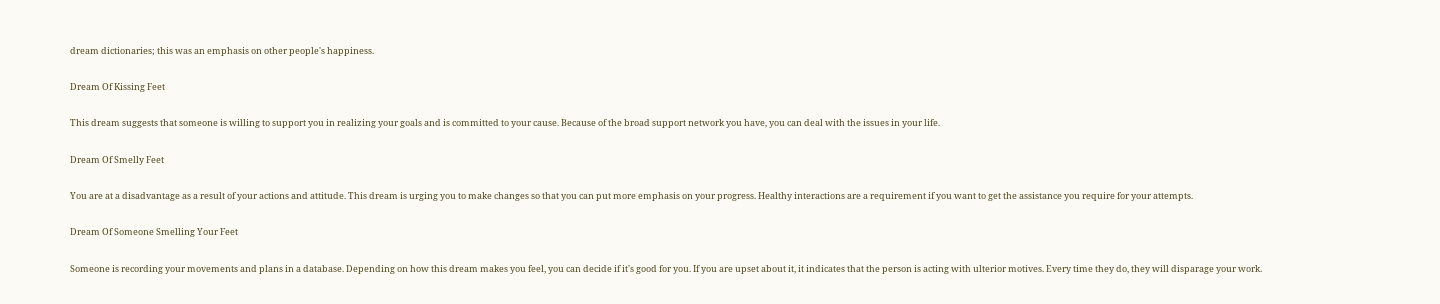dream dictionaries; this was an emphasis on other people's happiness.

Dream Of Kissing Feet

This dream suggests that someone is willing to support you in realizing your goals and is committed to your cause. Because of the broad support network you have, you can deal with the issues in your life.

Dream Of Smelly Feet

You are at a disadvantage as a result of your actions and attitude. This dream is urging you to make changes so that you can put more emphasis on your progress. Healthy interactions are a requirement if you want to get the assistance you require for your attempts.

Dream Of Someone Smelling Your Feet

Someone is recording your movements and plans in a database. Depending on how this dream makes you feel, you can decide if it's good for you. If you are upset about it, it indicates that the person is acting with ulterior motives. Every time they do, they will disparage your work.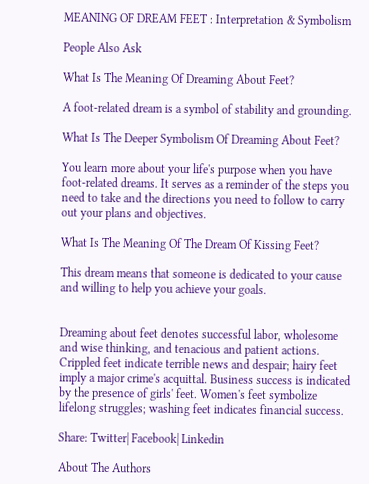MEANING OF DREAM FEET : Interpretation & Symbolism

People Also Ask

What Is The Meaning Of Dreaming About Feet?

A foot-related dream is a symbol of stability and grounding.

What Is The Deeper Symbolism Of Dreaming About Feet?

You learn more about your life's purpose when you have foot-related dreams. It serves as a reminder of the steps you need to take and the directions you need to follow to carry out your plans and objectives.

What Is The Meaning Of The Dream Of Kissing Feet?

This dream means that someone is dedicated to your cause and willing to help you achieve your goals.


Dreaming about feet denotes successful labor, wholesome and wise thinking, and tenacious and patient actions. Crippled feet indicate terrible news and despair; hairy feet imply a major crime's acquittal. Business success is indicated by the presence of girls' feet. Women's feet symbolize lifelong struggles; washing feet indicates financial success.

Share: Twitter| Facebook| Linkedin

About The Authors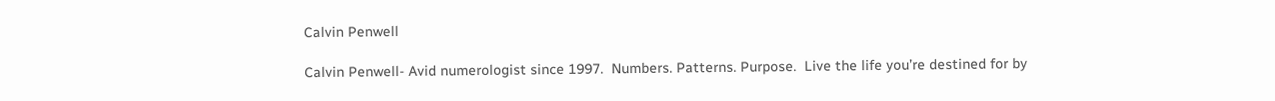Calvin Penwell

Calvin Penwell- Avid numerologist since 1997.  Numbers. Patterns. Purpose.  Live the life you’re destined for by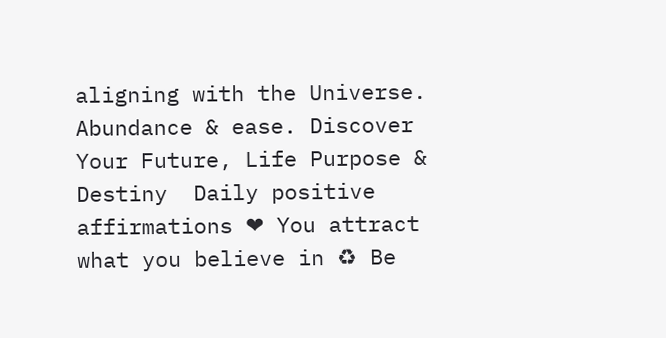aligning with the Universe. Abundance & ease. Discover Your Future, Life Purpose & Destiny  Daily positive affirmations ❤ You attract what you believe in ♻ Be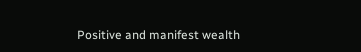Positive and manifest wealth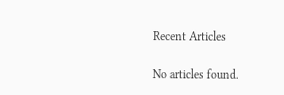Recent Articles

No articles found.